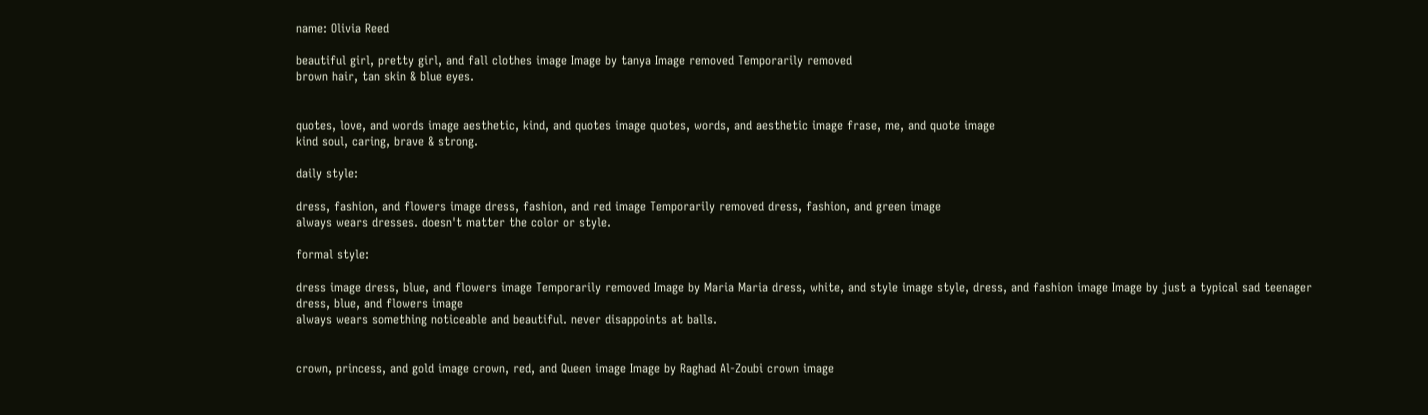name: Olivia Reed

beautiful girl, pretty girl, and fall clothes image Image by tanya Image removed Temporarily removed
brown hair, tan skin & blue eyes.


quotes, love, and words image aesthetic, kind, and quotes image quotes, words, and aesthetic image frase, me, and quote image
kind soul, caring, brave & strong.

daily style:

dress, fashion, and flowers image dress, fashion, and red image Temporarily removed dress, fashion, and green image
always wears dresses. doesn't matter the color or style.

formal style:

dress image dress, blue, and flowers image Temporarily removed Image by Maria Maria dress, white, and style image style, dress, and fashion image Image by just a typical sad teenager dress, blue, and flowers image
always wears something noticeable and beautiful. never disappoints at balls.


crown, princess, and gold image crown, red, and Queen image Image by Raghad Al-Zoubi crown image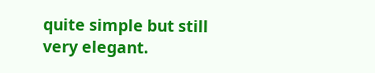quite simple but still very elegant.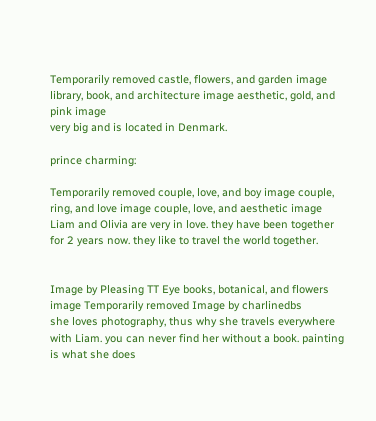Temporarily removed castle, flowers, and garden image library, book, and architecture image aesthetic, gold, and pink image
very big and is located in Denmark.

prince charming:

Temporarily removed couple, love, and boy image couple, ring, and love image couple, love, and aesthetic image
Liam and Olivia are very in love. they have been together for 2 years now. they like to travel the world together.


Image by Pleasing TT Eye books, botanical, and flowers image Temporarily removed Image by charlinedbs
she loves photography, thus why she travels everywhere with Liam. you can never find her without a book. painting is what she does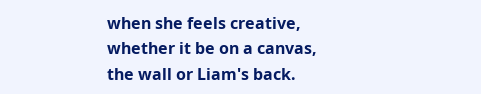when she feels creative, whether it be on a canvas, the wall or Liam's back.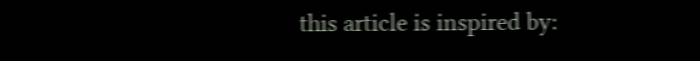this article is inspired by: